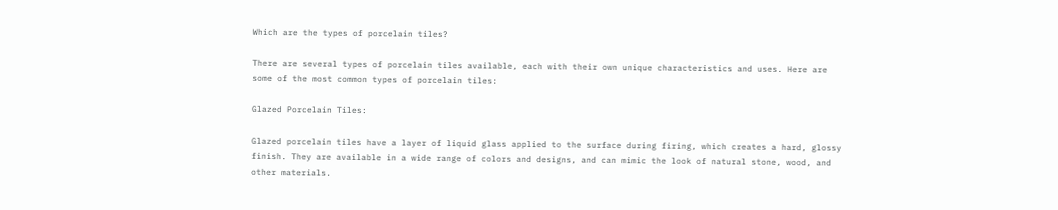Which are the types of porcelain tiles?

There are several types of porcelain tiles available, each with their own unique characteristics and uses. Here are some of the most common types of porcelain tiles:

Glazed Porcelain Tiles:

Glazed porcelain tiles have a layer of liquid glass applied to the surface during firing, which creates a hard, glossy finish. They are available in a wide range of colors and designs, and can mimic the look of natural stone, wood, and other materials.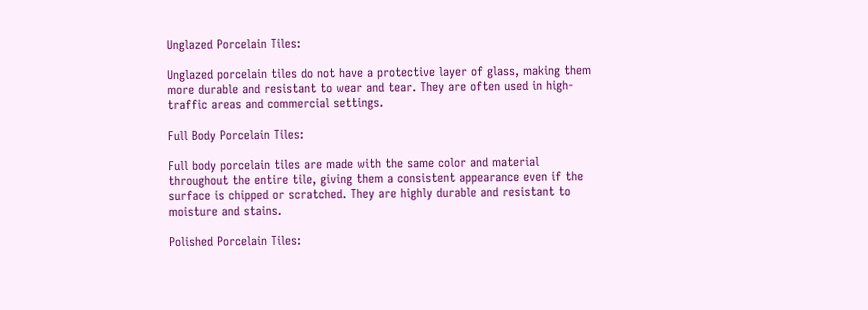Unglazed Porcelain Tiles:

Unglazed porcelain tiles do not have a protective layer of glass, making them more durable and resistant to wear and tear. They are often used in high-traffic areas and commercial settings.

Full Body Porcelain Tiles:

Full body porcelain tiles are made with the same color and material throughout the entire tile, giving them a consistent appearance even if the surface is chipped or scratched. They are highly durable and resistant to moisture and stains.

Polished Porcelain Tiles: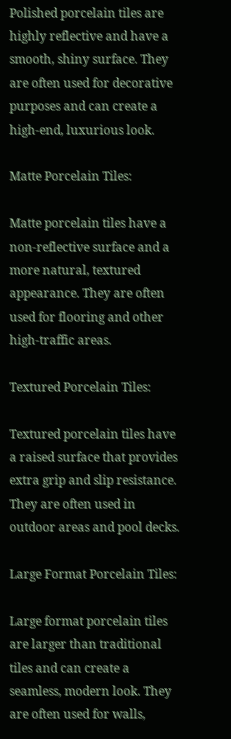Polished porcelain tiles are highly reflective and have a smooth, shiny surface. They are often used for decorative purposes and can create a high-end, luxurious look.

Matte Porcelain Tiles:

Matte porcelain tiles have a non-reflective surface and a more natural, textured appearance. They are often used for flooring and other high-traffic areas.

Textured Porcelain Tiles:

Textured porcelain tiles have a raised surface that provides extra grip and slip resistance. They are often used in outdoor areas and pool decks.

Large Format Porcelain Tiles:

Large format porcelain tiles are larger than traditional tiles and can create a seamless, modern look. They are often used for walls,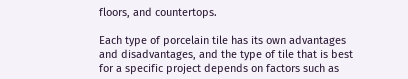floors, and countertops.

Each type of porcelain tile has its own advantages and disadvantages, and the type of tile that is best for a specific project depends on factors such as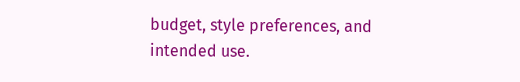budget, style preferences, and intended use.